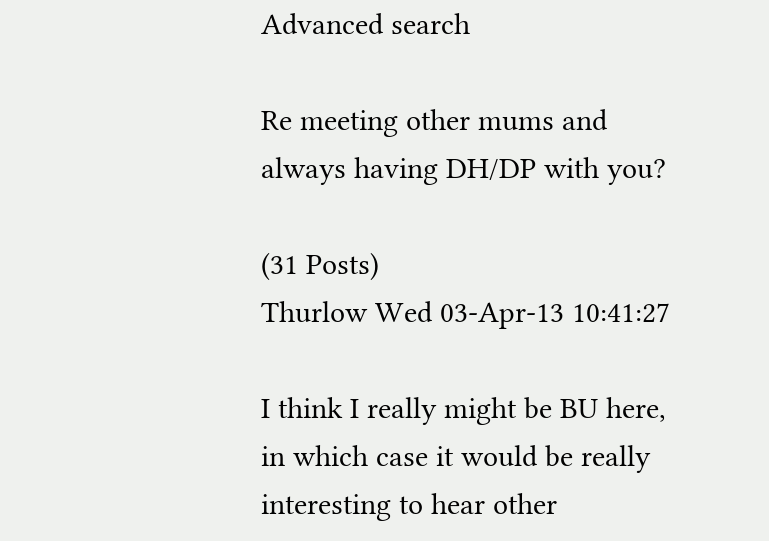Advanced search

Re meeting other mums and always having DH/DP with you?

(31 Posts)
Thurlow Wed 03-Apr-13 10:41:27

I think I really might be BU here, in which case it would be really interesting to hear other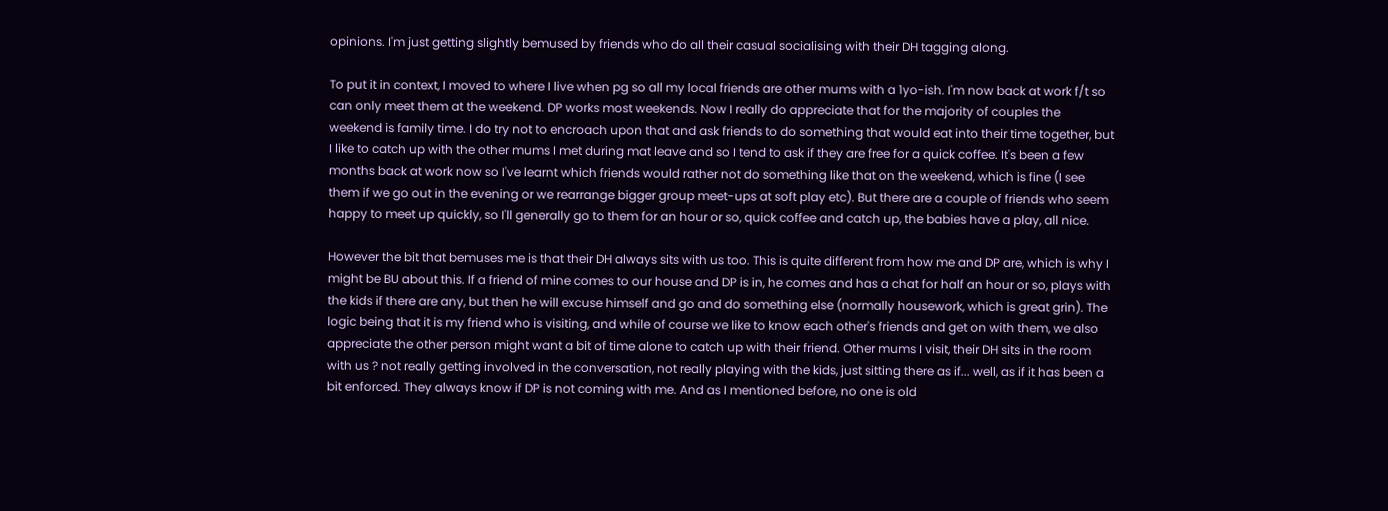opinions. I'm just getting slightly bemused by friends who do all their casual socialising with their DH tagging along.

To put it in context, I moved to where I live when pg so all my local friends are other mums with a 1yo-ish. I'm now back at work f/t so can only meet them at the weekend. DP works most weekends. Now I really do appreciate that for the majority of couples the weekend is family time. I do try not to encroach upon that and ask friends to do something that would eat into their time together, but I like to catch up with the other mums I met during mat leave and so I tend to ask if they are free for a quick coffee. It's been a few months back at work now so I've learnt which friends would rather not do something like that on the weekend, which is fine (I see them if we go out in the evening or we rearrange bigger group meet-ups at soft play etc). But there are a couple of friends who seem happy to meet up quickly, so I'll generally go to them for an hour or so, quick coffee and catch up, the babies have a play, all nice.

However the bit that bemuses me is that their DH always sits with us too. This is quite different from how me and DP are, which is why I might be BU about this. If a friend of mine comes to our house and DP is in, he comes and has a chat for half an hour or so, plays with the kids if there are any, but then he will excuse himself and go and do something else (normally housework, which is great grin). The logic being that it is my friend who is visiting, and while of course we like to know each other's friends and get on with them, we also appreciate the other person might want a bit of time alone to catch up with their friend. Other mums I visit, their DH sits in the room with us ? not really getting involved in the conversation, not really playing with the kids, just sitting there as if... well, as if it has been a bit enforced. They always know if DP is not coming with me. And as I mentioned before, no one is old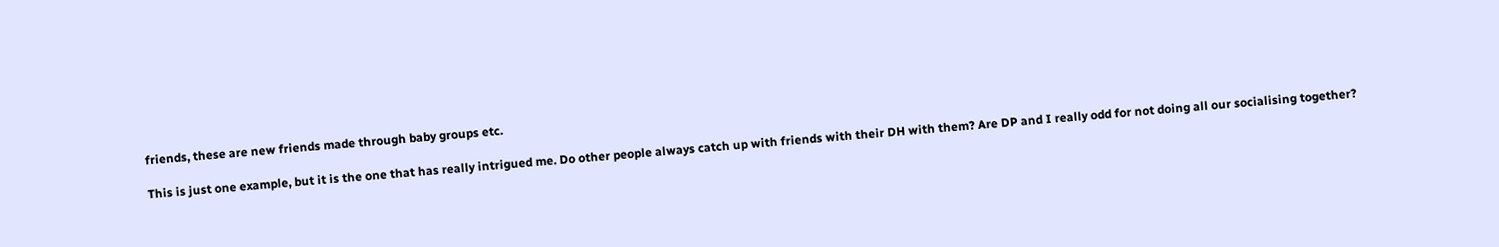friends, these are new friends made through baby groups etc.

This is just one example, but it is the one that has really intrigued me. Do other people always catch up with friends with their DH with them? Are DP and I really odd for not doing all our socialising together?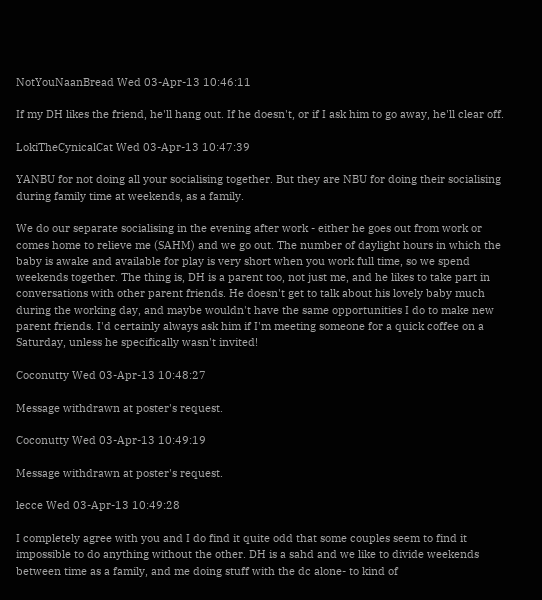NotYouNaanBread Wed 03-Apr-13 10:46:11

If my DH likes the friend, he'll hang out. If he doesn't, or if I ask him to go away, he'll clear off.

LokiTheCynicalCat Wed 03-Apr-13 10:47:39

YANBU for not doing all your socialising together. But they are NBU for doing their socialising during family time at weekends, as a family.

We do our separate socialising in the evening after work - either he goes out from work or comes home to relieve me (SAHM) and we go out. The number of daylight hours in which the baby is awake and available for play is very short when you work full time, so we spend weekends together. The thing is, DH is a parent too, not just me, and he likes to take part in conversations with other parent friends. He doesn't get to talk about his lovely baby much during the working day, and maybe wouldn't have the same opportunities I do to make new parent friends. I'd certainly always ask him if I'm meeting someone for a quick coffee on a Saturday, unless he specifically wasn't invited!

Coconutty Wed 03-Apr-13 10:48:27

Message withdrawn at poster's request.

Coconutty Wed 03-Apr-13 10:49:19

Message withdrawn at poster's request.

lecce Wed 03-Apr-13 10:49:28

I completely agree with you and I do find it quite odd that some couples seem to find it impossible to do anything without the other. DH is a sahd and we like to divide weekends between time as a family, and me doing stuff with the dc alone- to kind of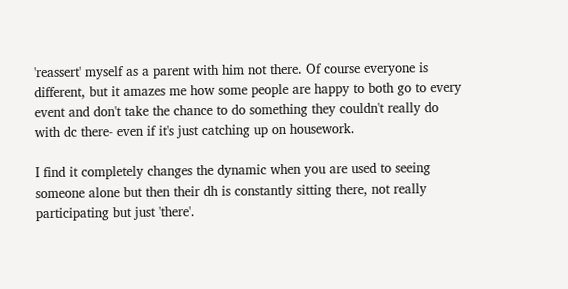'reassert' myself as a parent with him not there. Of course everyone is different, but it amazes me how some people are happy to both go to every event and don't take the chance to do something they couldn't really do with dc there- even if it's just catching up on housework.

I find it completely changes the dynamic when you are used to seeing someone alone but then their dh is constantly sitting there, not really participating but just 'there'.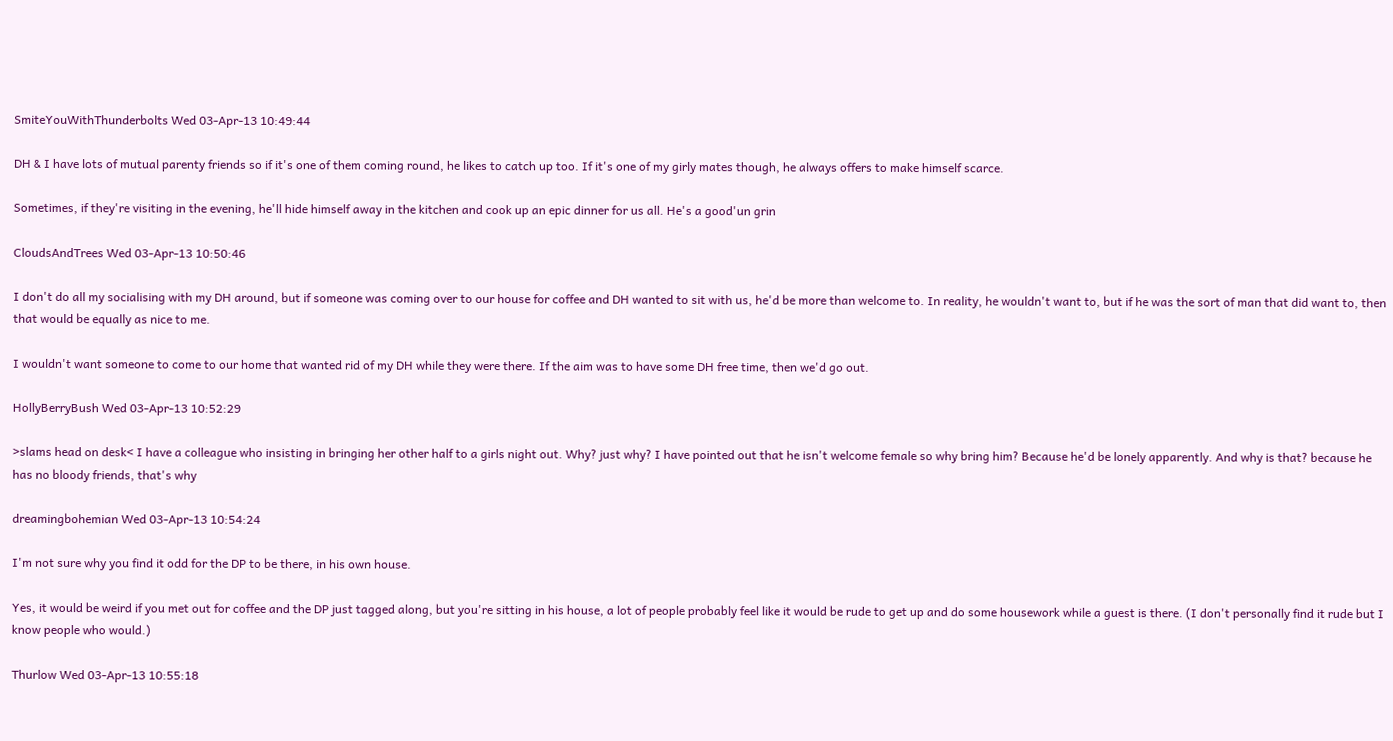SmiteYouWithThunderbolts Wed 03-Apr-13 10:49:44

DH & I have lots of mutual parenty friends so if it's one of them coming round, he likes to catch up too. If it's one of my girly mates though, he always offers to make himself scarce.

Sometimes, if they're visiting in the evening, he'll hide himself away in the kitchen and cook up an epic dinner for us all. He's a good'un grin

CloudsAndTrees Wed 03-Apr-13 10:50:46

I don't do all my socialising with my DH around, but if someone was coming over to our house for coffee and DH wanted to sit with us, he'd be more than welcome to. In reality, he wouldn't want to, but if he was the sort of man that did want to, then that would be equally as nice to me.

I wouldn't want someone to come to our home that wanted rid of my DH while they were there. If the aim was to have some DH free time, then we'd go out.

HollyBerryBush Wed 03-Apr-13 10:52:29

>slams head on desk< I have a colleague who insisting in bringing her other half to a girls night out. Why? just why? I have pointed out that he isn't welcome female so why bring him? Because he'd be lonely apparently. And why is that? because he has no bloody friends, that's why

dreamingbohemian Wed 03-Apr-13 10:54:24

I'm not sure why you find it odd for the DP to be there, in his own house.

Yes, it would be weird if you met out for coffee and the DP just tagged along, but you're sitting in his house, a lot of people probably feel like it would be rude to get up and do some housework while a guest is there. (I don't personally find it rude but I know people who would.)

Thurlow Wed 03-Apr-13 10:55:18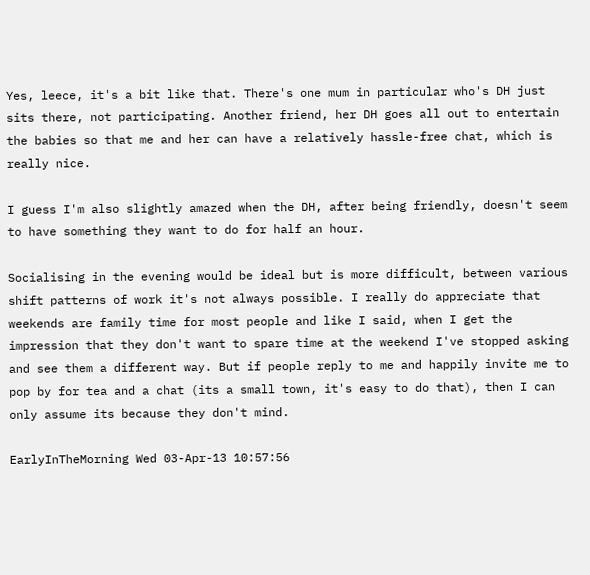Yes, leece, it's a bit like that. There's one mum in particular who's DH just sits there, not participating. Another friend, her DH goes all out to entertain the babies so that me and her can have a relatively hassle-free chat, which is really nice.

I guess I'm also slightly amazed when the DH, after being friendly, doesn't seem to have something they want to do for half an hour.

Socialising in the evening would be ideal but is more difficult, between various shift patterns of work it's not always possible. I really do appreciate that weekends are family time for most people and like I said, when I get the impression that they don't want to spare time at the weekend I've stopped asking and see them a different way. But if people reply to me and happily invite me to pop by for tea and a chat (its a small town, it's easy to do that), then I can only assume its because they don't mind.

EarlyInTheMorning Wed 03-Apr-13 10:57:56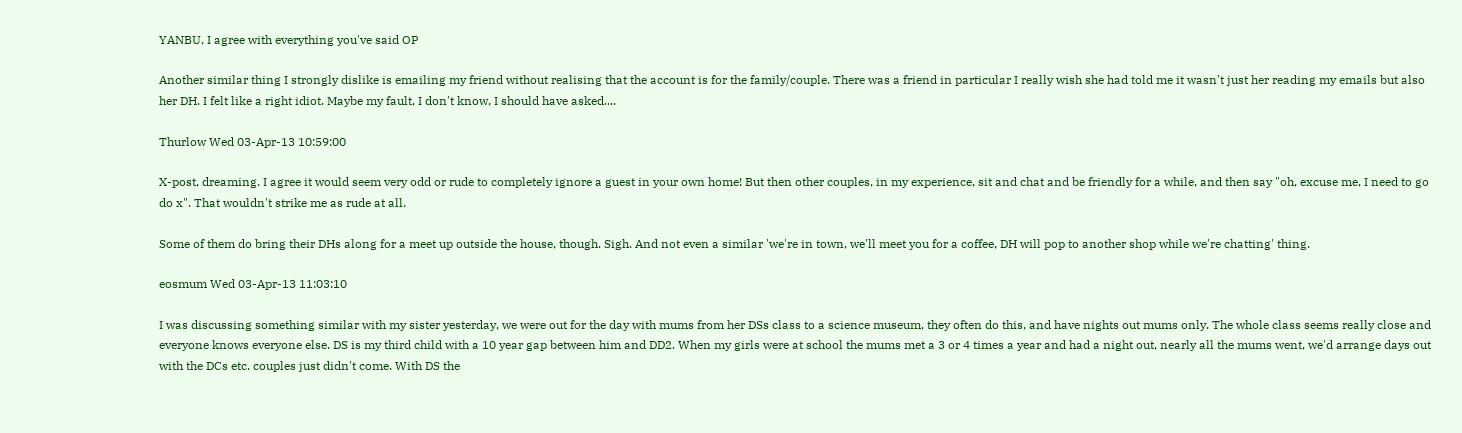YANBU, I agree with everything you've said OP

Another similar thing I strongly dislike is emailing my friend without realising that the account is for the family/couple. There was a friend in particular I really wish she had told me it wasn't just her reading my emails but also her DH. I felt like a right idiot. Maybe my fault, I don't know, I should have asked....

Thurlow Wed 03-Apr-13 10:59:00

X-post, dreaming. I agree it would seem very odd or rude to completely ignore a guest in your own home! But then other couples, in my experience, sit and chat and be friendly for a while, and then say "oh, excuse me, I need to go do x". That wouldn't strike me as rude at all.

Some of them do bring their DHs along for a meet up outside the house, though. Sigh. And not even a similar 'we're in town, we'll meet you for a coffee, DH will pop to another shop while we're chatting' thing.

eosmum Wed 03-Apr-13 11:03:10

I was discussing something similar with my sister yesterday, we were out for the day with mums from her DSs class to a science museum, they often do this, and have nights out mums only. The whole class seems really close and everyone knows everyone else. DS is my third child with a 10 year gap between him and DD2. When my girls were at school the mums met a 3 or 4 times a year and had a night out, nearly all the mums went, we'd arrange days out with the DCs etc. couples just didn't come. With DS the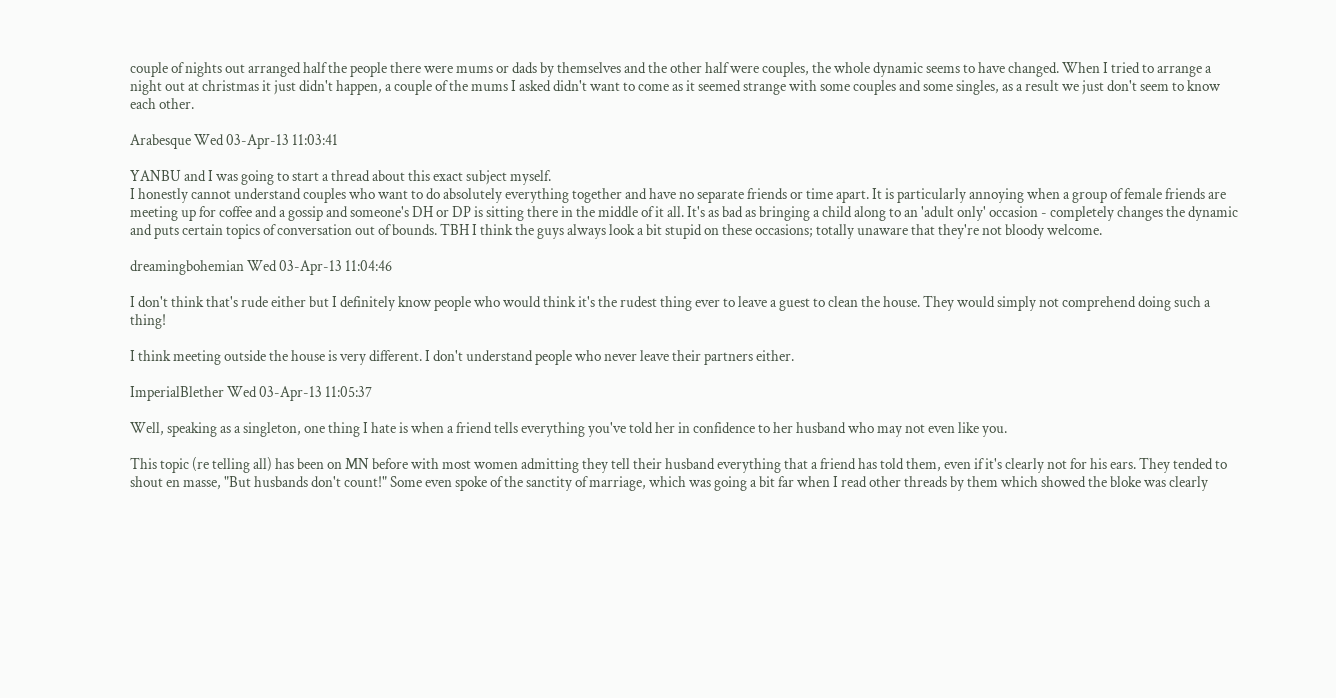couple of nights out arranged half the people there were mums or dads by themselves and the other half were couples, the whole dynamic seems to have changed. When I tried to arrange a night out at christmas it just didn't happen, a couple of the mums I asked didn't want to come as it seemed strange with some couples and some singles, as a result we just don't seem to know each other.

Arabesque Wed 03-Apr-13 11:03:41

YANBU and I was going to start a thread about this exact subject myself.
I honestly cannot understand couples who want to do absolutely everything together and have no separate friends or time apart. It is particularly annoying when a group of female friends are meeting up for coffee and a gossip and someone's DH or DP is sitting there in the middle of it all. It's as bad as bringing a child along to an 'adult only' occasion - completely changes the dynamic and puts certain topics of conversation out of bounds. TBH I think the guys always look a bit stupid on these occasions; totally unaware that they're not bloody welcome.

dreamingbohemian Wed 03-Apr-13 11:04:46

I don't think that's rude either but I definitely know people who would think it's the rudest thing ever to leave a guest to clean the house. They would simply not comprehend doing such a thing!

I think meeting outside the house is very different. I don't understand people who never leave their partners either.

ImperialBlether Wed 03-Apr-13 11:05:37

Well, speaking as a singleton, one thing I hate is when a friend tells everything you've told her in confidence to her husband who may not even like you.

This topic (re telling all) has been on MN before with most women admitting they tell their husband everything that a friend has told them, even if it's clearly not for his ears. They tended to shout en masse, "But husbands don't count!" Some even spoke of the sanctity of marriage, which was going a bit far when I read other threads by them which showed the bloke was clearly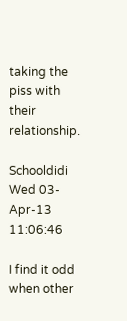taking the piss with their relationship.

Schooldidi Wed 03-Apr-13 11:06:46

I find it odd when other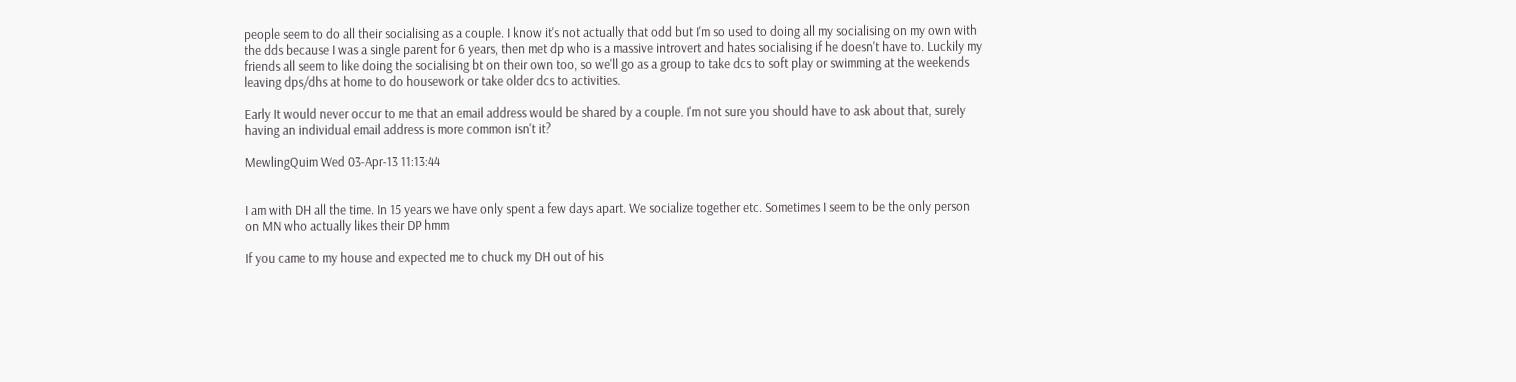people seem to do all their socialising as a couple. I know it's not actually that odd but I'm so used to doing all my socialising on my own with the dds because I was a single parent for 6 years, then met dp who is a massive introvert and hates socialising if he doesn't have to. Luckily my friends all seem to like doing the socialising bt on their own too, so we'll go as a group to take dcs to soft play or swimming at the weekends leaving dps/dhs at home to do housework or take older dcs to activities.

Early It would never occur to me that an email address would be shared by a couple. I'm not sure you should have to ask about that, surely having an individual email address is more common isn't it?

MewlingQuim Wed 03-Apr-13 11:13:44


I am with DH all the time. In 15 years we have only spent a few days apart. We socialize together etc. Sometimes I seem to be the only person on MN who actually likes their DP hmm

If you came to my house and expected me to chuck my DH out of his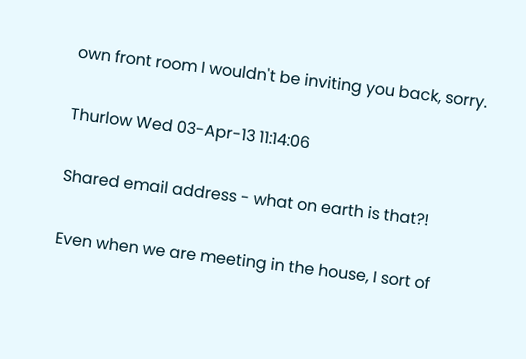own front room I wouldn't be inviting you back, sorry.

Thurlow Wed 03-Apr-13 11:14:06

Shared email address - what on earth is that?!

Even when we are meeting in the house, I sort of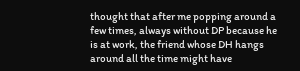thought that after me popping around a few times, always without DP because he is at work, the friend whose DH hangs around all the time might have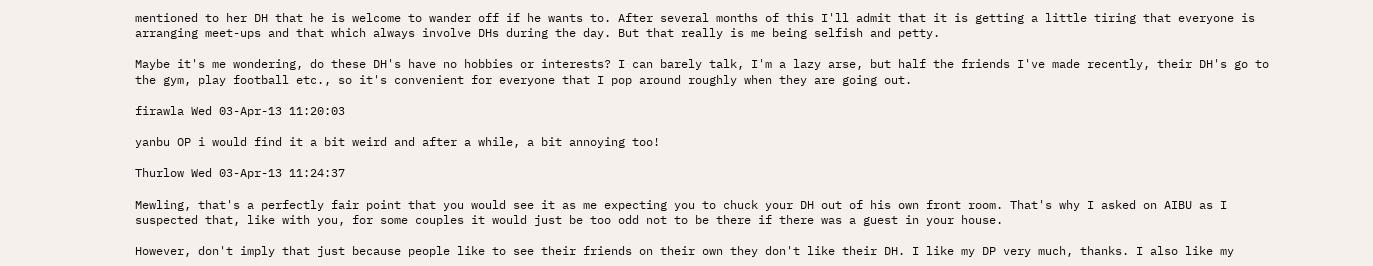mentioned to her DH that he is welcome to wander off if he wants to. After several months of this I'll admit that it is getting a little tiring that everyone is arranging meet-ups and that which always involve DHs during the day. But that really is me being selfish and petty.

Maybe it's me wondering, do these DH's have no hobbies or interests? I can barely talk, I'm a lazy arse, but half the friends I've made recently, their DH's go to the gym, play football etc., so it's convenient for everyone that I pop around roughly when they are going out.

firawla Wed 03-Apr-13 11:20:03

yanbu OP i would find it a bit weird and after a while, a bit annoying too!

Thurlow Wed 03-Apr-13 11:24:37

Mewling, that's a perfectly fair point that you would see it as me expecting you to chuck your DH out of his own front room. That's why I asked on AIBU as I suspected that, like with you, for some couples it would just be too odd not to be there if there was a guest in your house.

However, don't imply that just because people like to see their friends on their own they don't like their DH. I like my DP very much, thanks. I also like my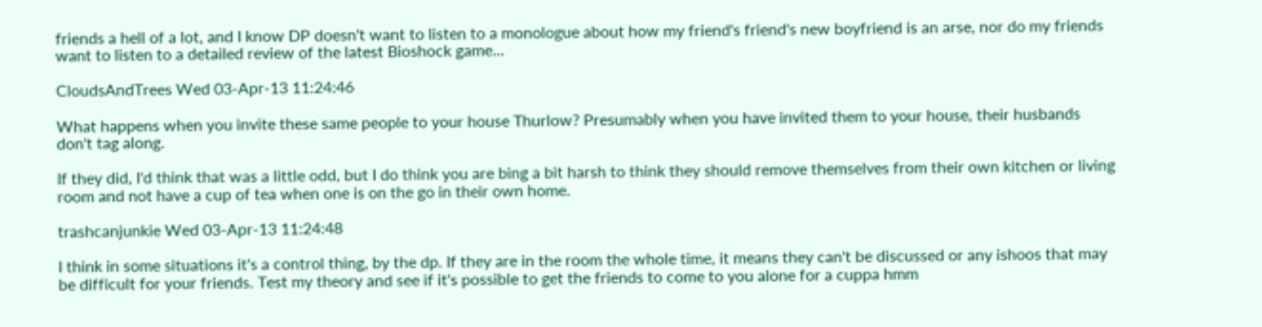friends a hell of a lot, and I know DP doesn't want to listen to a monologue about how my friend's friend's new boyfriend is an arse, nor do my friends want to listen to a detailed review of the latest Bioshock game...

CloudsAndTrees Wed 03-Apr-13 11:24:46

What happens when you invite these same people to your house Thurlow? Presumably when you have invited them to your house, their husbands don't tag along.

If they did, I'd think that was a little odd, but I do think you are bing a bit harsh to think they should remove themselves from their own kitchen or living room and not have a cup of tea when one is on the go in their own home.

trashcanjunkie Wed 03-Apr-13 11:24:48

I think in some situations it's a control thing, by the dp. If they are in the room the whole time, it means they can't be discussed or any ishoos that may be difficult for your friends. Test my theory and see if it's possible to get the friends to come to you alone for a cuppa hmm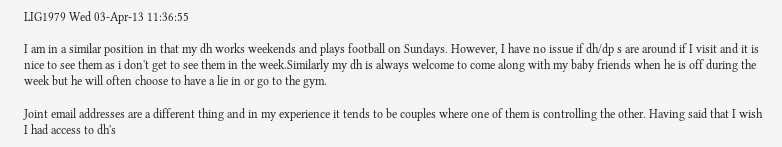LIG1979 Wed 03-Apr-13 11:36:55

I am in a similar position in that my dh works weekends and plays football on Sundays. However, I have no issue if dh/dp s are around if I visit and it is nice to see them as i don't get to see them in the week.Similarly my dh is always welcome to come along with my baby friends when he is off during the week but he will often choose to have a lie in or go to the gym.

Joint email addresses are a different thing and in my experience it tends to be couples where one of them is controlling the other. Having said that I wish I had access to dh's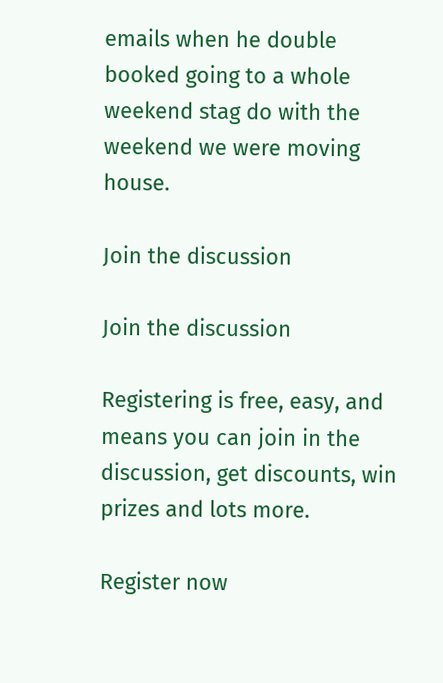emails when he double booked going to a whole weekend stag do with the weekend we were moving house.

Join the discussion

Join the discussion

Registering is free, easy, and means you can join in the discussion, get discounts, win prizes and lots more.

Register now